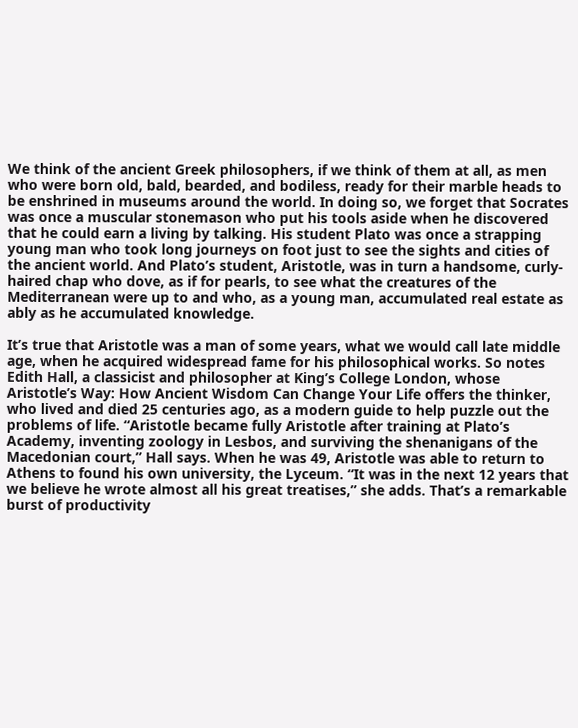We think of the ancient Greek philosophers, if we think of them at all, as men who were born old, bald, bearded, and bodiless, ready for their marble heads to be enshrined in museums around the world. In doing so, we forget that Socrates was once a muscular stonemason who put his tools aside when he discovered that he could earn a living by talking. His student Plato was once a strapping young man who took long journeys on foot just to see the sights and cities of the ancient world. And Plato’s student, Aristotle, was in turn a handsome, curly-haired chap who dove, as if for pearls, to see what the creatures of the Mediterranean were up to and who, as a young man, accumulated real estate as ably as he accumulated knowledge.

It’s true that Aristotle was a man of some years, what we would call late middle age, when he acquired widespread fame for his philosophical works. So notes Edith Hall, a classicist and philosopher at King’s College London, whose Aristotle’s Way: How Ancient Wisdom Can Change Your Life offers the thinker, who lived and died 25 centuries ago, as a modern guide to help puzzle out the problems of life. “Aristotle became fully Aristotle after training at Plato’s Academy, inventing zoology in Lesbos, and surviving the shenanigans of the Macedonian court,” Hall says. When he was 49, Aristotle was able to return to Athens to found his own university, the Lyceum. “It was in the next 12 years that we believe he wrote almost all his great treatises,” she adds. That’s a remarkable burst of productivity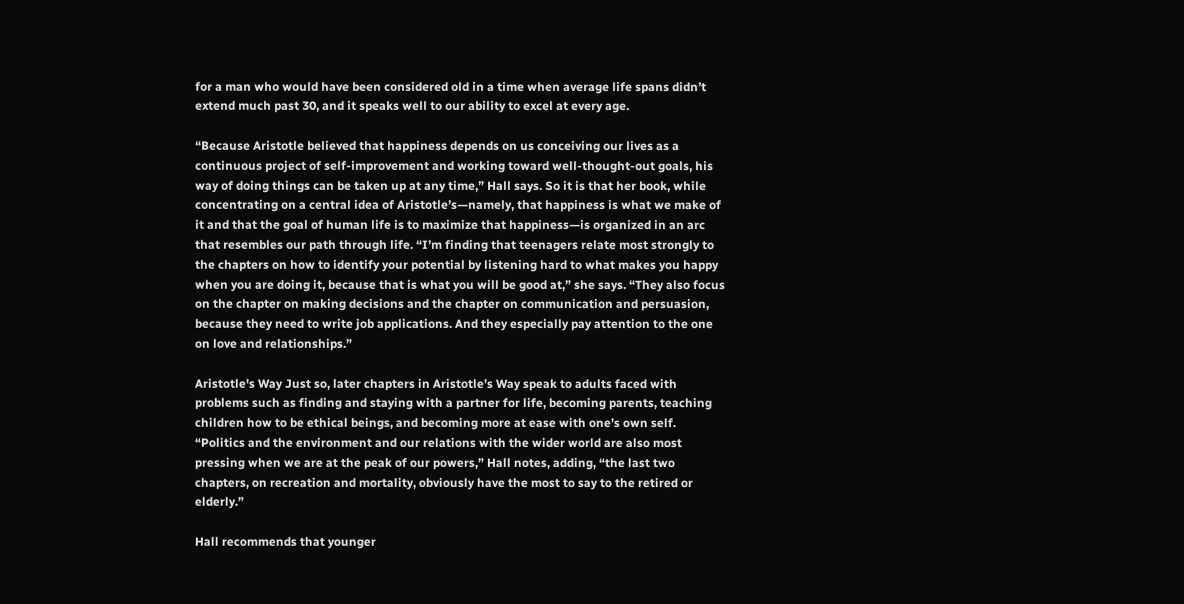for a man who would have been considered old in a time when average life spans didn’t extend much past 30, and it speaks well to our ability to excel at every age.

“Because Aristotle believed that happiness depends on us conceiving our lives as a continuous project of self-improvement and working toward well-thought-out goals, his way of doing things can be taken up at any time,” Hall says. So it is that her book, while concentrating on a central idea of Aristotle’s—namely, that happiness is what we make of it and that the goal of human life is to maximize that happiness—is organized in an arc that resembles our path through life. “I’m finding that teenagers relate most strongly to the chapters on how to identify your potential by listening hard to what makes you happy when you are doing it, because that is what you will be good at,” she says. “They also focus on the chapter on making decisions and the chapter on communication and persuasion, because they need to write job applications. And they especially pay attention to the one on love and relationships.”

Aristotle's Way Just so, later chapters in Aristotle’s Way speak to adults faced with problems such as finding and staying with a partner for life, becoming parents, teaching children how to be ethical beings, and becoming more at ease with one’s own self. “Politics and the environment and our relations with the wider world are also most pressing when we are at the peak of our powers,” Hall notes, adding, “the last two chapters, on recreation and mortality, obviously have the most to say to the retired or elderly.”

Hall recommends that younger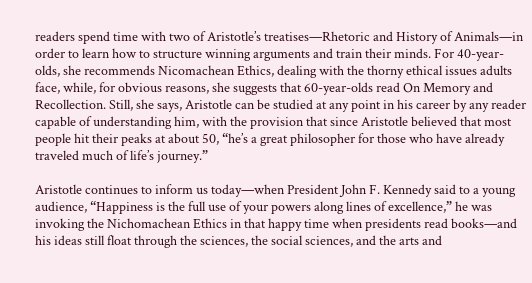readers spend time with two of Aristotle’s treatises—Rhetoric and History of Animals—in order to learn how to structure winning arguments and train their minds. For 40-year-olds, she recommends Nicomachean Ethics, dealing with the thorny ethical issues adults face, while, for obvious reasons, she suggests that 60-year-olds read On Memory and Recollection. Still, she says, Aristotle can be studied at any point in his career by any reader capable of understanding him, with the provision that since Aristotle believed that most people hit their peaks at about 50, “he’s a great philosopher for those who have already traveled much of life’s journey.”

Aristotle continues to inform us today—when President John F. Kennedy said to a young audience, “Happiness is the full use of your powers along lines of excellence,” he was invoking the Nichomachean Ethics in that happy time when presidents read books—and his ideas still float through the sciences, the social sciences, and the arts and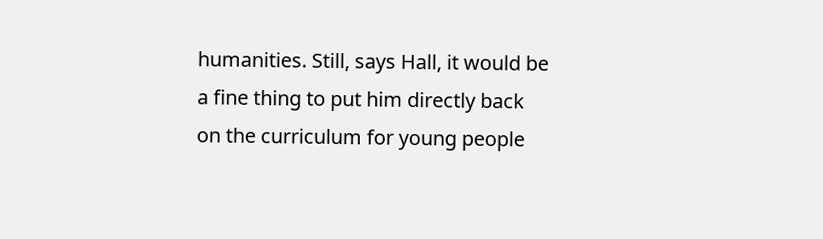humanities. Still, says Hall, it would be a fine thing to put him directly back on the curriculum for young people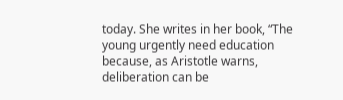today. She writes in her book, “The young urgently need education because, as Aristotle warns, deliberation can be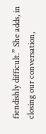fiendishly difficult.” She adds, in closing our conversation,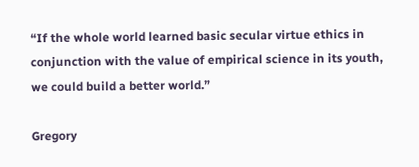“If the whole world learned basic secular virtue ethics in conjunction with the value of empirical science in its youth, we could build a better world.”

Gregory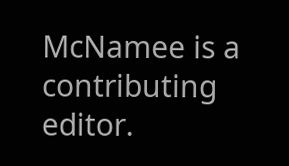McNamee is a contributing editor.